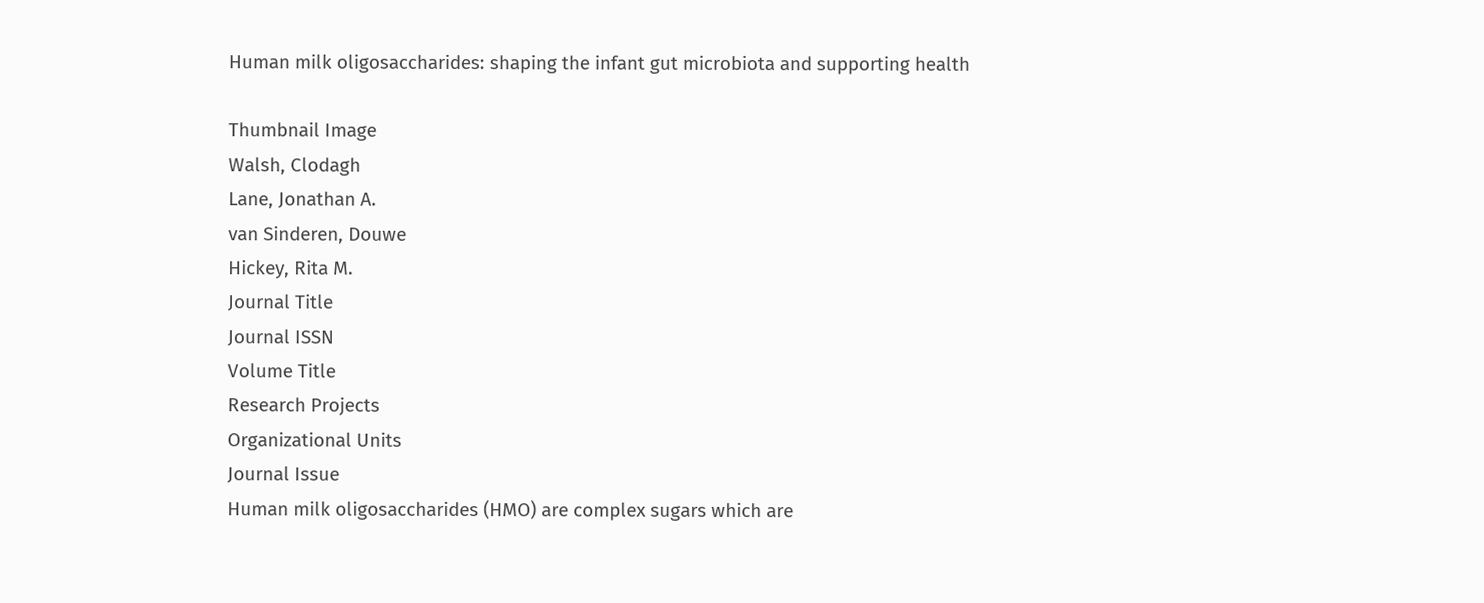Human milk oligosaccharides: shaping the infant gut microbiota and supporting health

Thumbnail Image
Walsh, Clodagh
Lane, Jonathan A.
van Sinderen, Douwe
Hickey, Rita M.
Journal Title
Journal ISSN
Volume Title
Research Projects
Organizational Units
Journal Issue
Human milk oligosaccharides (HMO) are complex sugars which are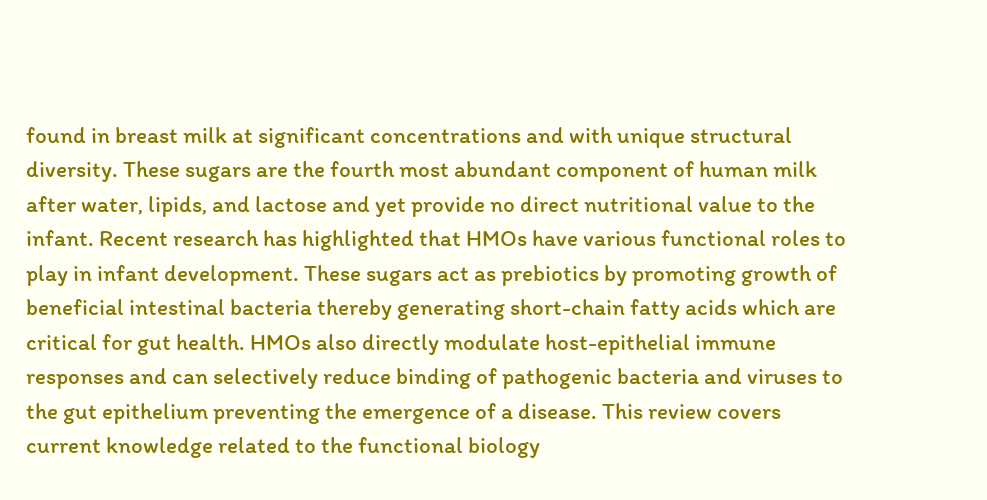found in breast milk at significant concentrations and with unique structural diversity. These sugars are the fourth most abundant component of human milk after water, lipids, and lactose and yet provide no direct nutritional value to the infant. Recent research has highlighted that HMOs have various functional roles to play in infant development. These sugars act as prebiotics by promoting growth of beneficial intestinal bacteria thereby generating short-chain fatty acids which are critical for gut health. HMOs also directly modulate host-epithelial immune responses and can selectively reduce binding of pathogenic bacteria and viruses to the gut epithelium preventing the emergence of a disease. This review covers current knowledge related to the functional biology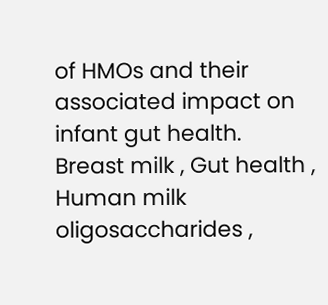of HMOs and their associated impact on infant gut health.
Breast milk , Gut health , Human milk oligosaccharides ,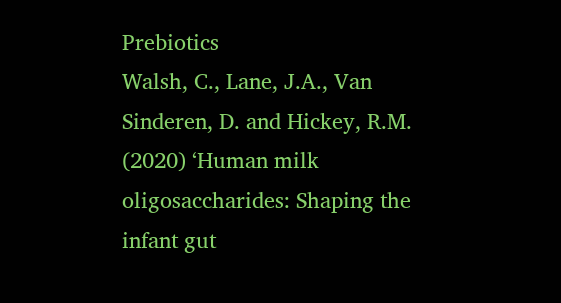Prebiotics
Walsh, C., Lane, J.A., Van Sinderen, D. and Hickey, R.M. (2020) ‘Human milk oligosaccharides: Shaping the infant gut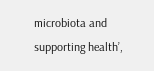microbiota and supporting health’,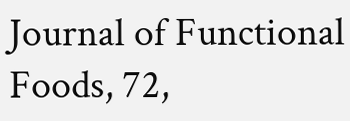Journal of Functional Foods, 72,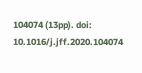104074 (13pp). doi: 10.1016/j.jff.2020.104074